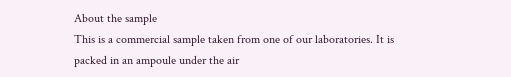About the sample
This is a commercial sample taken from one of our laboratories. It is packed in an ampoule under the air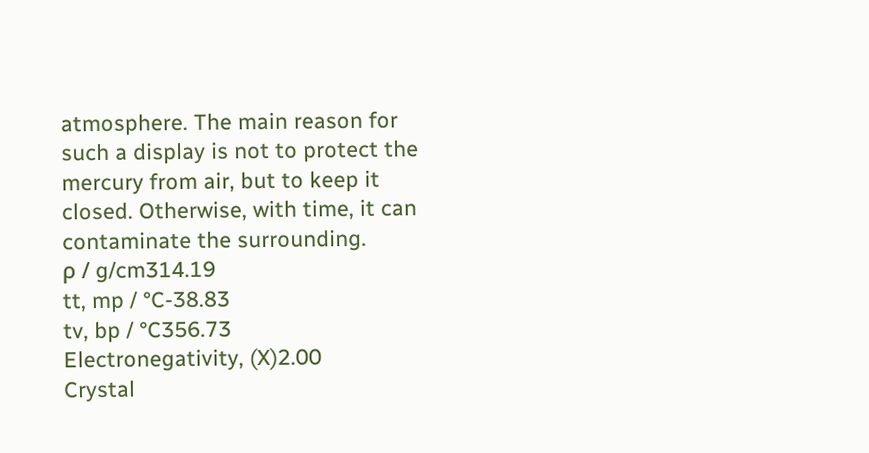atmosphere. The main reason for such a display is not to protect the mercury from air, but to keep it closed. Otherwise, with time, it can contaminate the surrounding.
ρ / g/cm314.19
tt, mp / °C-38.83
tv, bp / °C356.73
Electronegativity, (X)2.00
Crystal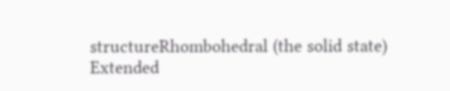structureRhombohedral (the solid state)
Extended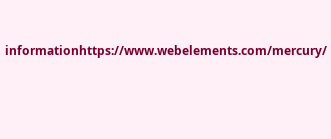informationhttps://www.webelements.com/mercury/